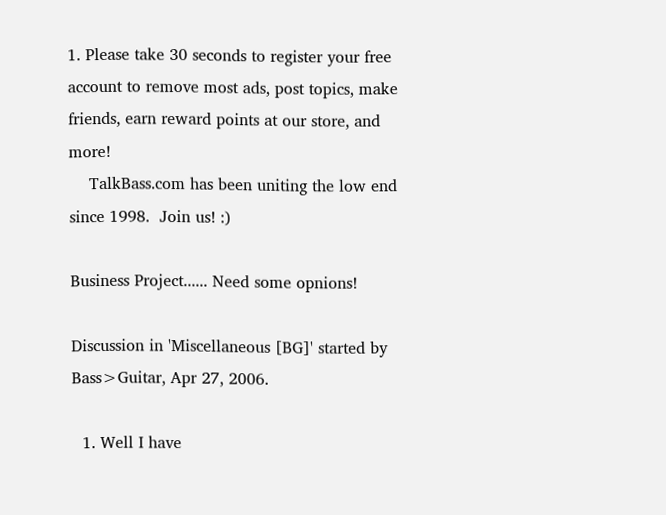1. Please take 30 seconds to register your free account to remove most ads, post topics, make friends, earn reward points at our store, and more!
    TalkBass.com has been uniting the low end since 1998.  Join us! :)

Business Project...... Need some opnions!

Discussion in 'Miscellaneous [BG]' started by Bass>Guitar, Apr 27, 2006.

  1. Well I have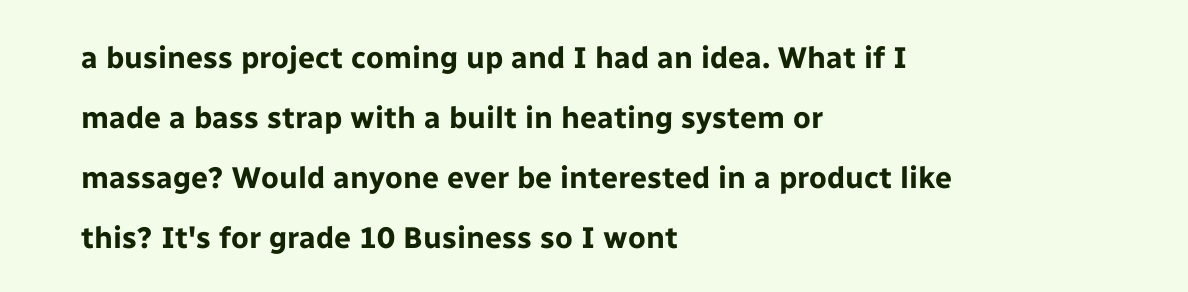a business project coming up and I had an idea. What if I made a bass strap with a built in heating system or massage? Would anyone ever be interested in a product like this? It's for grade 10 Business so I wont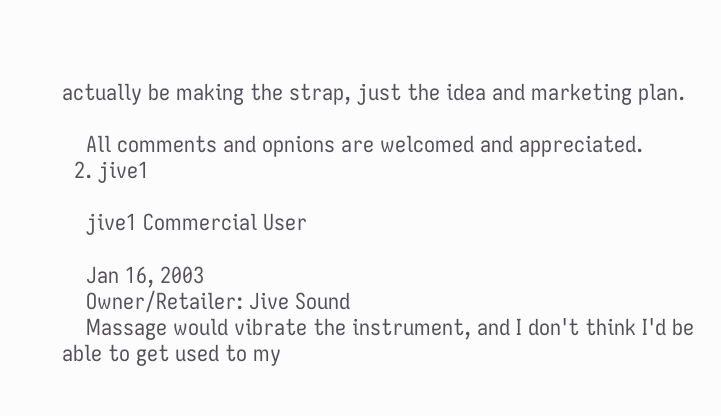actually be making the strap, just the idea and marketing plan.

    All comments and opnions are welcomed and appreciated.
  2. jive1

    jive1 Commercial User

    Jan 16, 2003
    Owner/Retailer: Jive Sound
    Massage would vibrate the instrument, and I don't think I'd be able to get used to my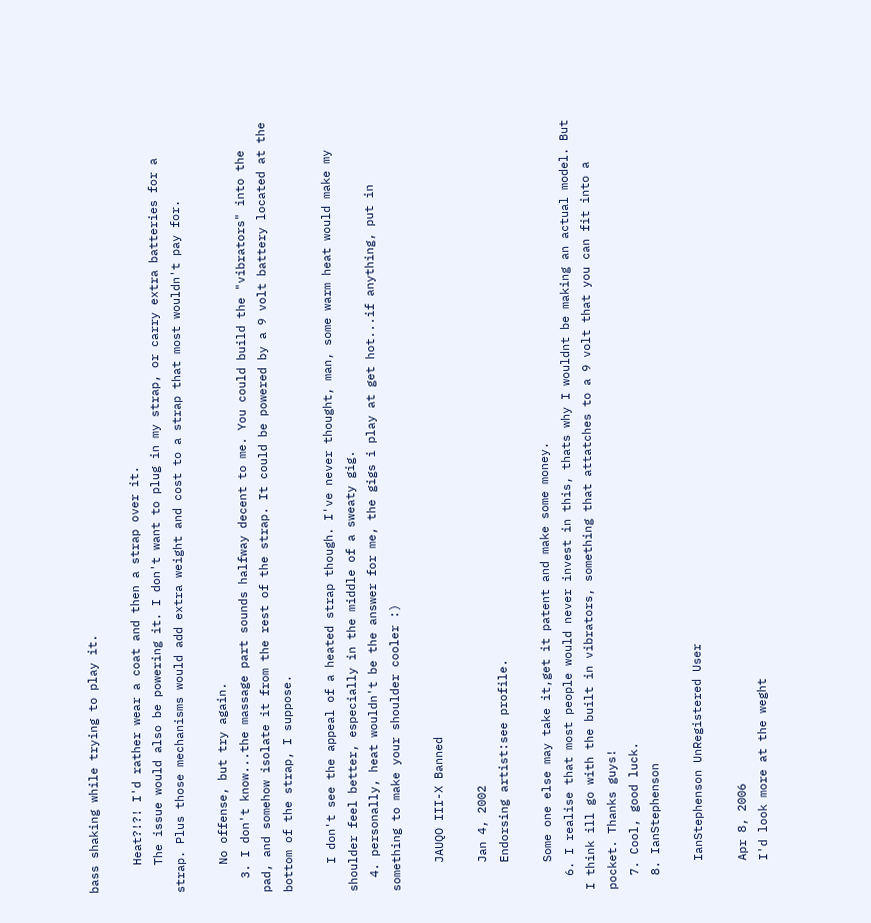bass shaking while trying to play it.

    Heat?!?! I'd rather wear a coat and then a strap over it.
    The issue would also be powering it. I don't want to plug in my strap, or carry extra batteries for a strap. Plus those mechanisms would add extra weight and cost to a strap that most wouldn't pay for.

    No offense, but try again.
  3. I don't know...the massage part sounds halfway decent to me. You could build the "vibrators" into the pad, and somehow isolate it from the rest of the strap. It could be powered by a 9 volt battery located at the bottom of the strap, I suppose.

    I don't see the appeal of a heated strap though. I've never thought, man, some warm heat would make my shoulder feel better, especially in the middle of a sweaty gig.
  4. personally, heat wouldn't be the answer for me, the gigs i play at get hot...if anything, put in something to make your shoulder cooler :)

    JAUQO III-X Banned

    Jan 4, 2002
    Endorsing artist:see profile.

    Some one else may take it,get it patent and make some money.
  6. I realise that most people would never invest in this, thats why I wouldnt be making an actual model. But I think ill go with the built in vibrators, something that attatches to a 9 volt that you can fit into a pocket. Thanks guys!
  7. Cool, good luck.
  8. IanStephenson

    IanStephenson UnRegistered User

    Apr 8, 2006
    I'd look more at the weght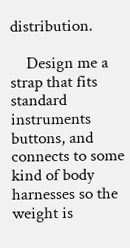distribution.

    Design me a strap that fits standard instruments buttons, and connects to some kind of body harnesses so the weight is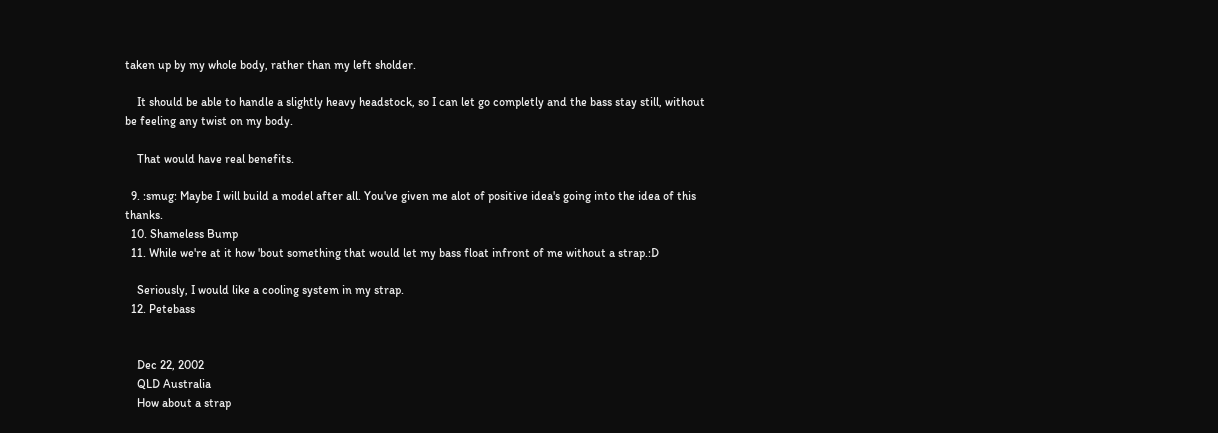taken up by my whole body, rather than my left sholder.

    It should be able to handle a slightly heavy headstock, so I can let go completly and the bass stay still, without be feeling any twist on my body.

    That would have real benefits.

  9. :smug: Maybe I will build a model after all. You've given me alot of positive idea's going into the idea of this thanks.
  10. Shameless Bump
  11. While we're at it how 'bout something that would let my bass float infront of me without a strap.:D

    Seriously, I would like a cooling system in my strap.
  12. Petebass


    Dec 22, 2002
    QLD Australia
    How about a strap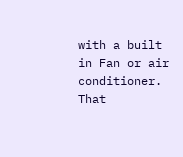with a built in Fan or air conditioner. That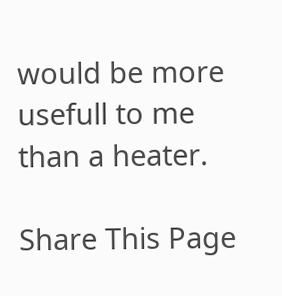would be more usefull to me than a heater.

Share This Page